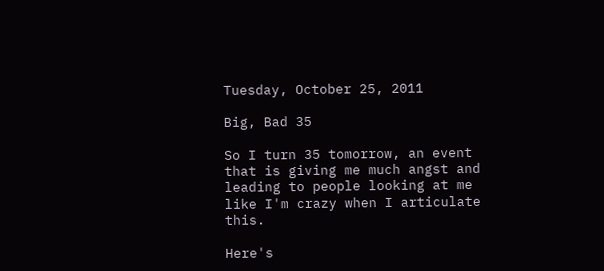Tuesday, October 25, 2011

Big, Bad 35

So I turn 35 tomorrow, an event that is giving me much angst and leading to people looking at me like I'm crazy when I articulate this.

Here's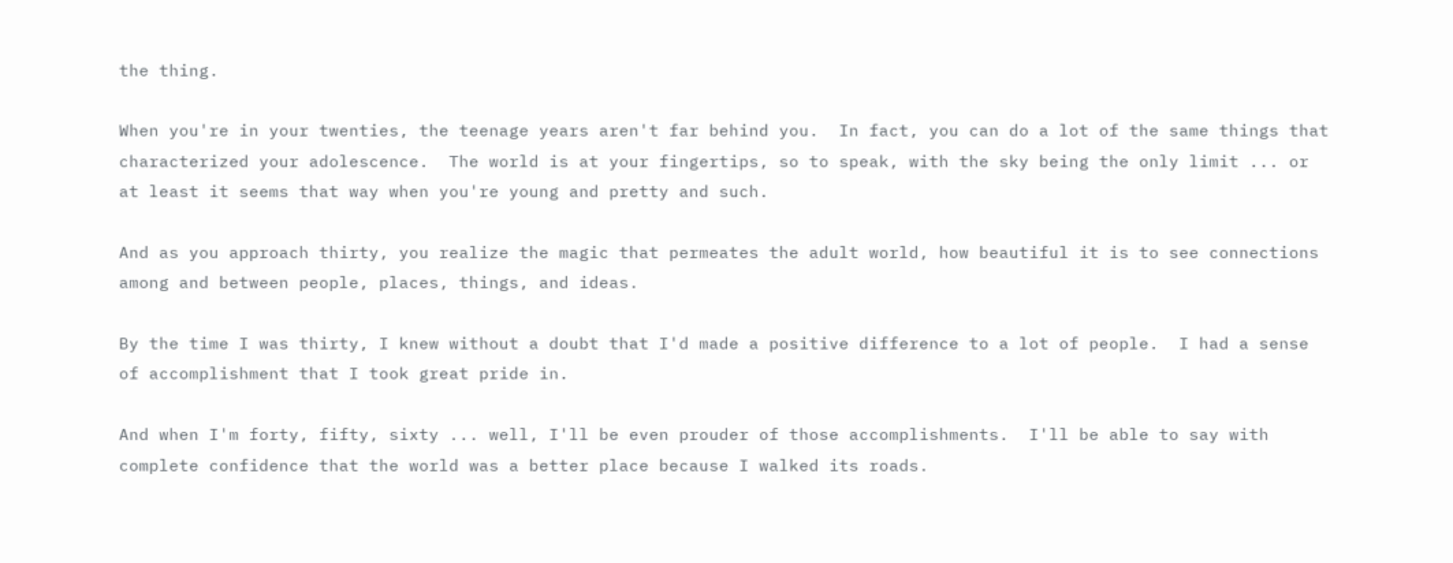the thing.

When you're in your twenties, the teenage years aren't far behind you.  In fact, you can do a lot of the same things that characterized your adolescence.  The world is at your fingertips, so to speak, with the sky being the only limit ... or at least it seems that way when you're young and pretty and such.

And as you approach thirty, you realize the magic that permeates the adult world, how beautiful it is to see connections among and between people, places, things, and ideas.

By the time I was thirty, I knew without a doubt that I'd made a positive difference to a lot of people.  I had a sense of accomplishment that I took great pride in.

And when I'm forty, fifty, sixty ... well, I'll be even prouder of those accomplishments.  I'll be able to say with complete confidence that the world was a better place because I walked its roads.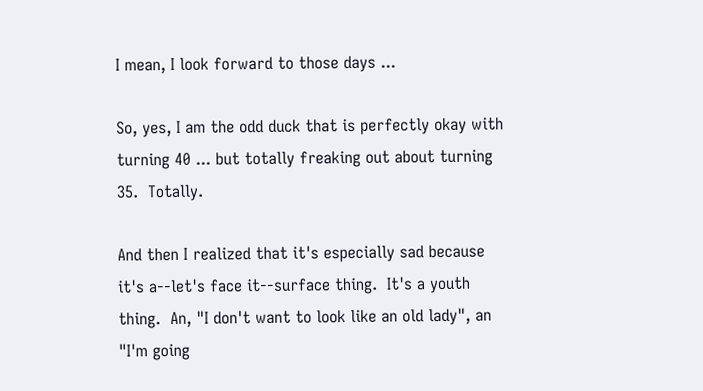I mean, I look forward to those days ...

So, yes, I am the odd duck that is perfectly okay with turning 40 ... but totally freaking out about turning 35.  Totally.

And then I realized that it's especially sad because it's a--let's face it--surface thing.  It's a youth thing.  An, "I don't want to look like an old lady", an "I'm going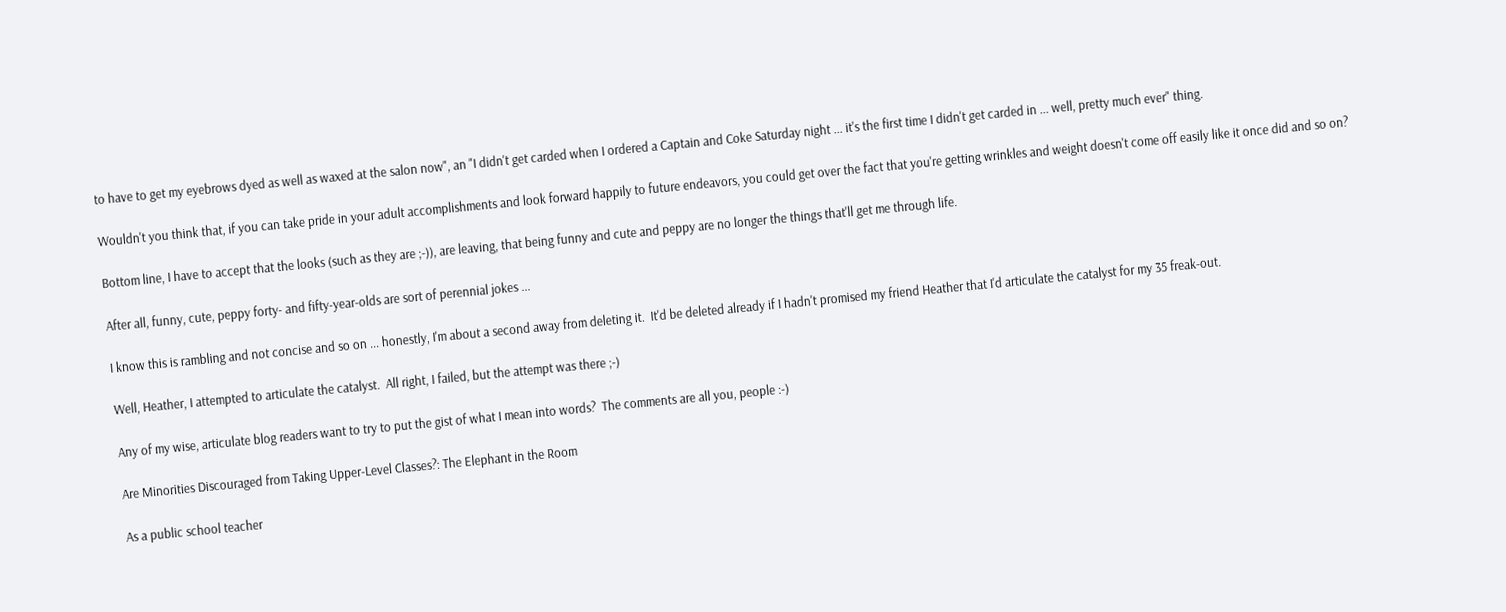to have to get my eyebrows dyed as well as waxed at the salon now", an "I didn't get carded when I ordered a Captain and Coke Saturday night ... it's the first time I didn't get carded in ... well, pretty much ever" thing.

Wouldn't you think that, if you can take pride in your adult accomplishments and look forward happily to future endeavors, you could get over the fact that you're getting wrinkles and weight doesn't come off easily like it once did and so on?

Bottom line, I have to accept that the looks (such as they are ;-)), are leaving, that being funny and cute and peppy are no longer the things that'll get me through life.

After all, funny, cute, peppy forty- and fifty-year-olds are sort of perennial jokes ...

I know this is rambling and not concise and so on ... honestly, I'm about a second away from deleting it.  It'd be deleted already if I hadn't promised my friend Heather that I'd articulate the catalyst for my 35 freak-out.

Well, Heather, I attempted to articulate the catalyst.  All right, I failed, but the attempt was there ;-)

Any of my wise, articulate blog readers want to try to put the gist of what I mean into words?  The comments are all you, people :-)

Are Minorities Discouraged from Taking Upper-Level Classes?: The Elephant in the Room

As a public school teacher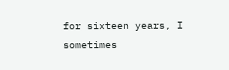for sixteen years, I sometimes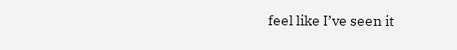feel like I’ve seen it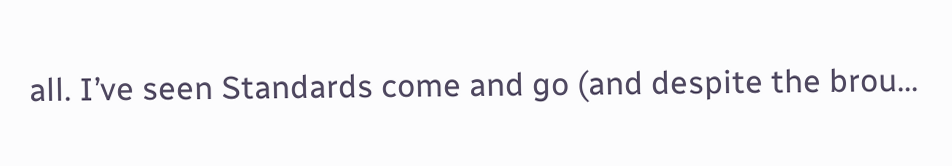all. I’ve seen Standards come and go (and despite the brou...